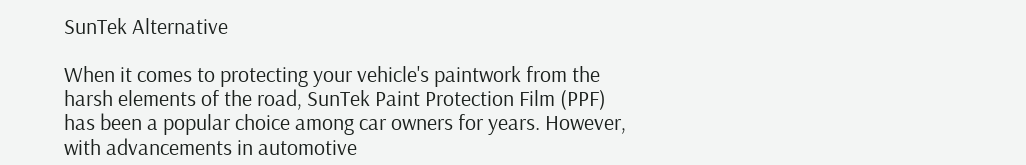SunTek Alternative

When it comes to protecting your vehicle's paintwork from the harsh elements of the road, SunTek Paint Protection Film (PPF) has been a popular choice among car owners for years. However, with advancements in automotive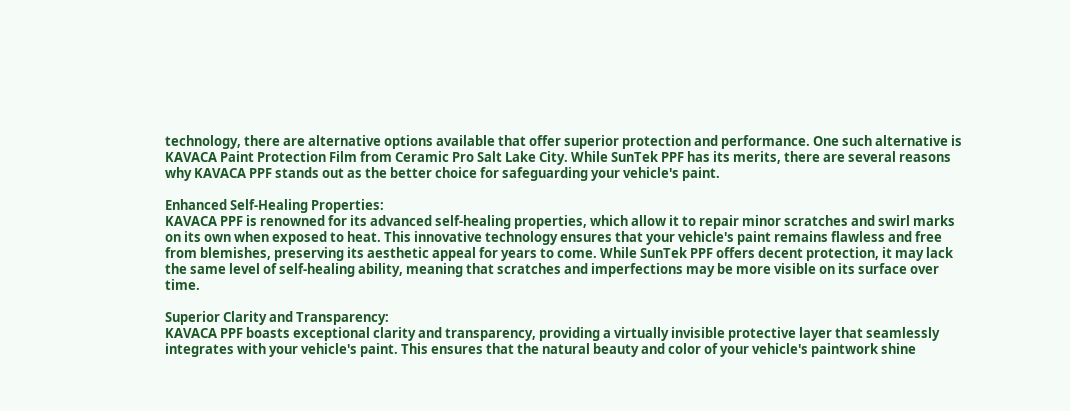technology, there are alternative options available that offer superior protection and performance. One such alternative is KAVACA Paint Protection Film from Ceramic Pro Salt Lake City. While SunTek PPF has its merits, there are several reasons why KAVACA PPF stands out as the better choice for safeguarding your vehicle's paint.

Enhanced Self-Healing Properties:
KAVACA PPF is renowned for its advanced self-healing properties, which allow it to repair minor scratches and swirl marks on its own when exposed to heat. This innovative technology ensures that your vehicle's paint remains flawless and free from blemishes, preserving its aesthetic appeal for years to come. While SunTek PPF offers decent protection, it may lack the same level of self-healing ability, meaning that scratches and imperfections may be more visible on its surface over time.

Superior Clarity and Transparency:
KAVACA PPF boasts exceptional clarity and transparency, providing a virtually invisible protective layer that seamlessly integrates with your vehicle's paint. This ensures that the natural beauty and color of your vehicle's paintwork shine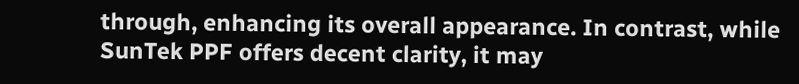through, enhancing its overall appearance. In contrast, while SunTek PPF offers decent clarity, it may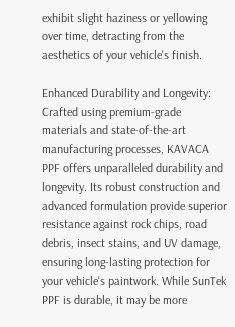exhibit slight haziness or yellowing over time, detracting from the aesthetics of your vehicle's finish.

Enhanced Durability and Longevity:
Crafted using premium-grade materials and state-of-the-art manufacturing processes, KAVACA PPF offers unparalleled durability and longevity. Its robust construction and advanced formulation provide superior resistance against rock chips, road debris, insect stains, and UV damage, ensuring long-lasting protection for your vehicle's paintwork. While SunTek PPF is durable, it may be more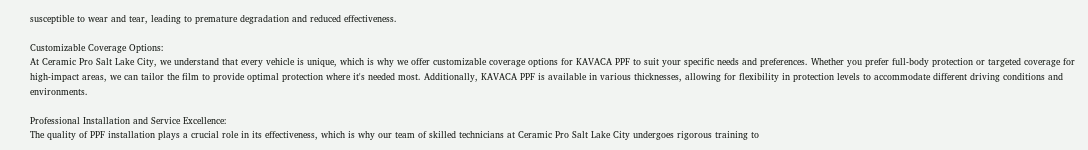susceptible to wear and tear, leading to premature degradation and reduced effectiveness.

Customizable Coverage Options:
At Ceramic Pro Salt Lake City, we understand that every vehicle is unique, which is why we offer customizable coverage options for KAVACA PPF to suit your specific needs and preferences. Whether you prefer full-body protection or targeted coverage for high-impact areas, we can tailor the film to provide optimal protection where it's needed most. Additionally, KAVACA PPF is available in various thicknesses, allowing for flexibility in protection levels to accommodate different driving conditions and environments.

Professional Installation and Service Excellence:
The quality of PPF installation plays a crucial role in its effectiveness, which is why our team of skilled technicians at Ceramic Pro Salt Lake City undergoes rigorous training to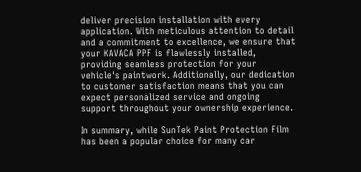deliver precision installation with every application. With meticulous attention to detail and a commitment to excellence, we ensure that your KAVACA PPF is flawlessly installed, providing seamless protection for your vehicle's paintwork. Additionally, our dedication to customer satisfaction means that you can expect personalized service and ongoing support throughout your ownership experience.

In summary, while SunTek Paint Protection Film has been a popular choice for many car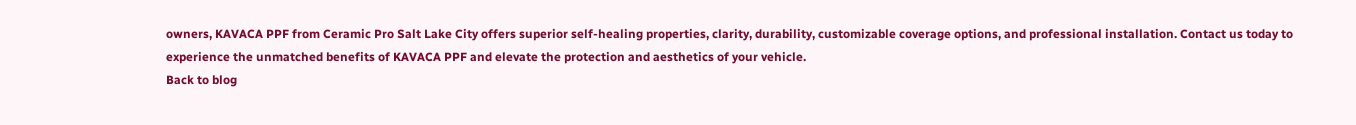owners, KAVACA PPF from Ceramic Pro Salt Lake City offers superior self-healing properties, clarity, durability, customizable coverage options, and professional installation. Contact us today to experience the unmatched benefits of KAVACA PPF and elevate the protection and aesthetics of your vehicle.
Back to blog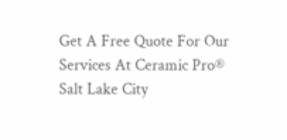Get A Free Quote For Our Services At Ceramic Pro® Salt Lake City